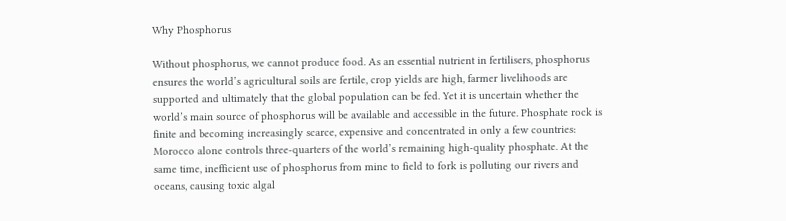Why Phosphorus

Without phosphorus, we cannot produce food. As an essential nutrient in fertilisers, phosphorus ensures the world’s agricultural soils are fertile, crop yields are high, farmer livelihoods are supported and ultimately that the global population can be fed. Yet it is uncertain whether the world’s main source of phosphorus will be available and accessible in the future. Phosphate rock is finite and becoming increasingly scarce, expensive and concentrated in only a few countries: Morocco alone controls three-quarters of the world’s remaining high-quality phosphate. At the same time, inefficient use of phosphorus from mine to field to fork is polluting our rivers and oceans, causing toxic algal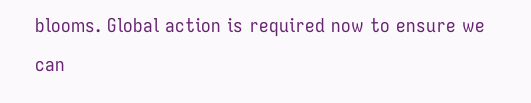blooms. Global action is required now to ensure we can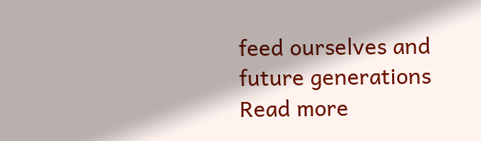feed ourselves and future generations Read more